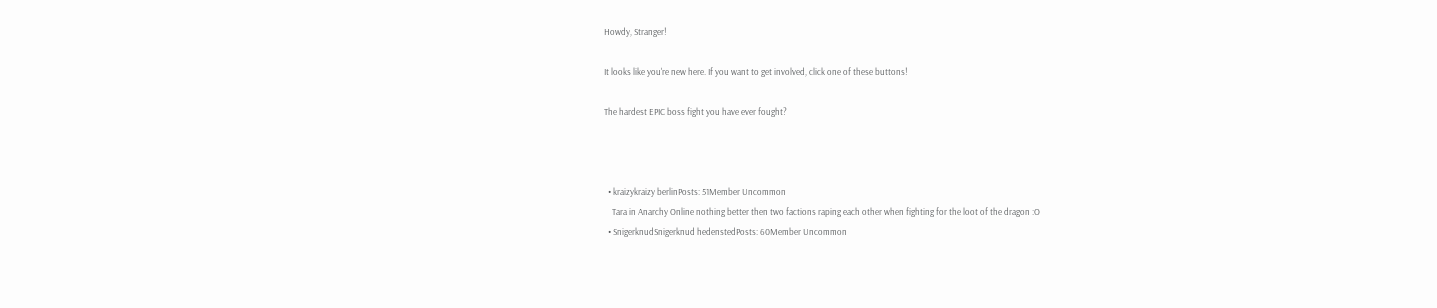Howdy, Stranger!

It looks like you're new here. If you want to get involved, click one of these buttons!

The hardest EPIC boss fight you have ever fought?



  • kraizykraizy berlinPosts: 51Member Uncommon
    Tara in Anarchy Online nothing better then two factions raping each other when fighting for the loot of the dragon :O
  • SnigerknudSnigerknud hedenstedPosts: 60Member Uncommon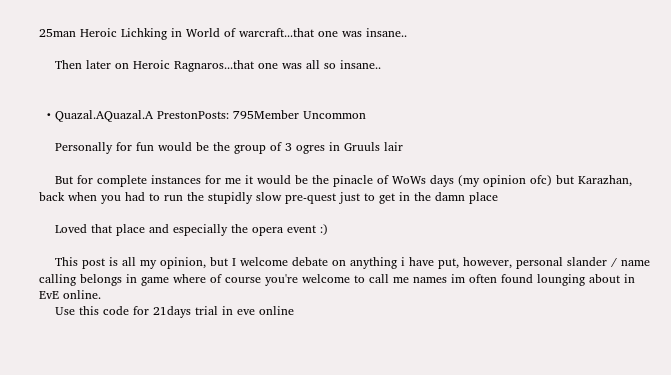25man Heroic Lichking in World of warcraft...that one was insane..

    Then later on Heroic Ragnaros...that one was all so insane..


  • Quazal.AQuazal.A PrestonPosts: 795Member Uncommon

    Personally for fun would be the group of 3 ogres in Gruuls lair

    But for complete instances for me it would be the pinacle of WoWs days (my opinion ofc) but Karazhan, back when you had to run the stupidly slow pre-quest just to get in the damn place

    Loved that place and especially the opera event :)

    This post is all my opinion, but I welcome debate on anything i have put, however, personal slander / name calling belongs in game where of course you're welcome to call me names im often found lounging about in EvE online.
    Use this code for 21days trial in eve online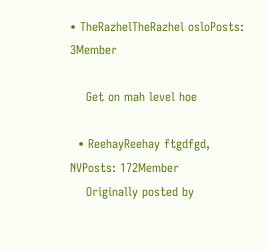• TheRazhelTheRazhel osloPosts: 3Member

    Get on mah level hoe

  • ReehayReehay ftgdfgd, NVPosts: 172Member
    Originally posted by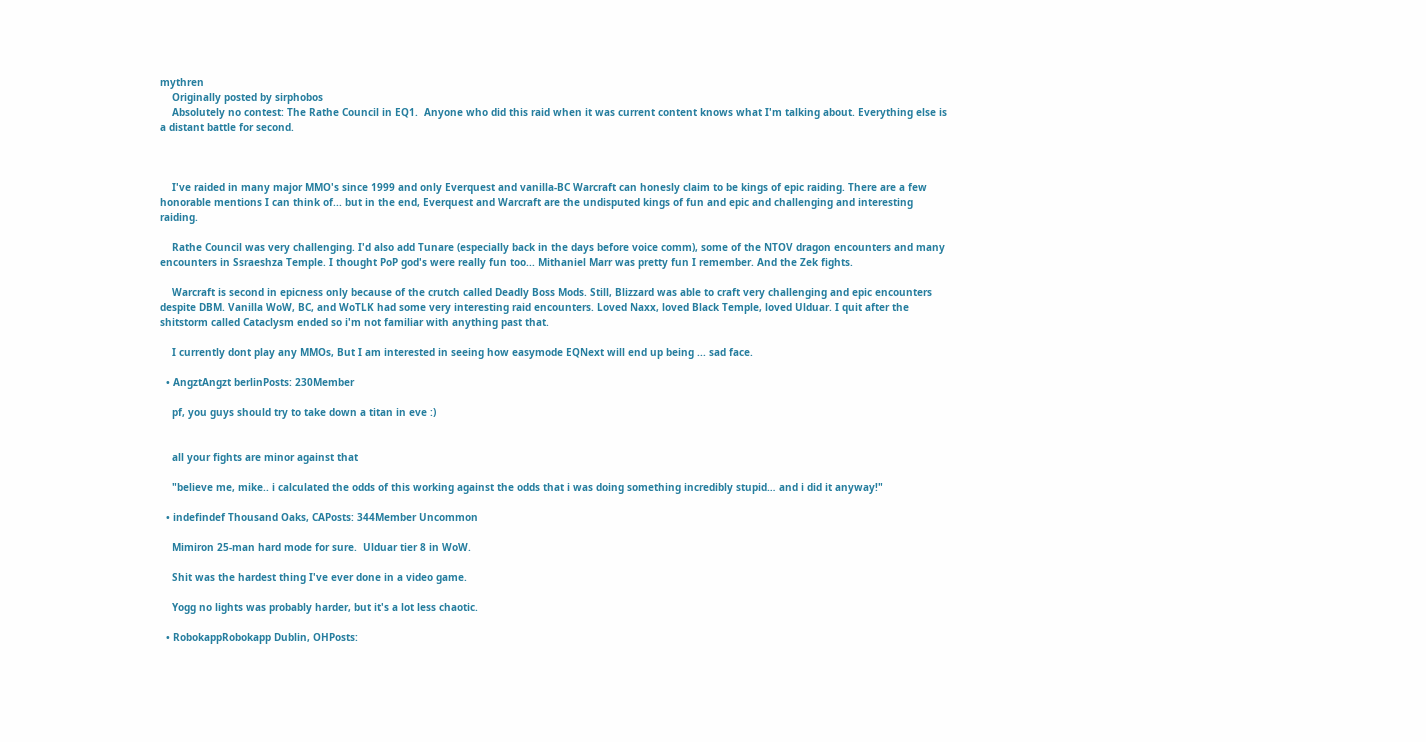mythren
    Originally posted by sirphobos
    Absolutely no contest: The Rathe Council in EQ1.  Anyone who did this raid when it was current content knows what I'm talking about. Everything else is a distant battle for second.



    I've raided in many major MMO's since 1999 and only Everquest and vanilla-BC Warcraft can honesly claim to be kings of epic raiding. There are a few honorable mentions I can think of... but in the end, Everquest and Warcraft are the undisputed kings of fun and epic and challenging and interesting raiding.

    Rathe Council was very challenging. I'd also add Tunare (especially back in the days before voice comm), some of the NTOV dragon encounters and many encounters in Ssraeshza Temple. I thought PoP god's were really fun too... Mithaniel Marr was pretty fun I remember. And the Zek fights.

    Warcraft is second in epicness only because of the crutch called Deadly Boss Mods. Still, Blizzard was able to craft very challenging and epic encounters despite DBM. Vanilla WoW, BC, and WoTLK had some very interesting raid encounters. Loved Naxx, loved Black Temple, loved Ulduar. I quit after the shitstorm called Cataclysm ended so i'm not familiar with anything past that.

    I currently dont play any MMOs, But I am interested in seeing how easymode EQNext will end up being ... sad face.

  • AngztAngzt berlinPosts: 230Member

    pf, you guys should try to take down a titan in eve :)


    all your fights are minor against that

    "believe me, mike.. i calculated the odds of this working against the odds that i was doing something incredibly stupid… and i did it anyway!"

  • indefindef Thousand Oaks, CAPosts: 344Member Uncommon

    Mimiron 25-man hard mode for sure.  Ulduar tier 8 in WoW.

    Shit was the hardest thing I've ever done in a video game.

    Yogg no lights was probably harder, but it's a lot less chaotic.

  • RobokappRobokapp Dublin, OHPosts: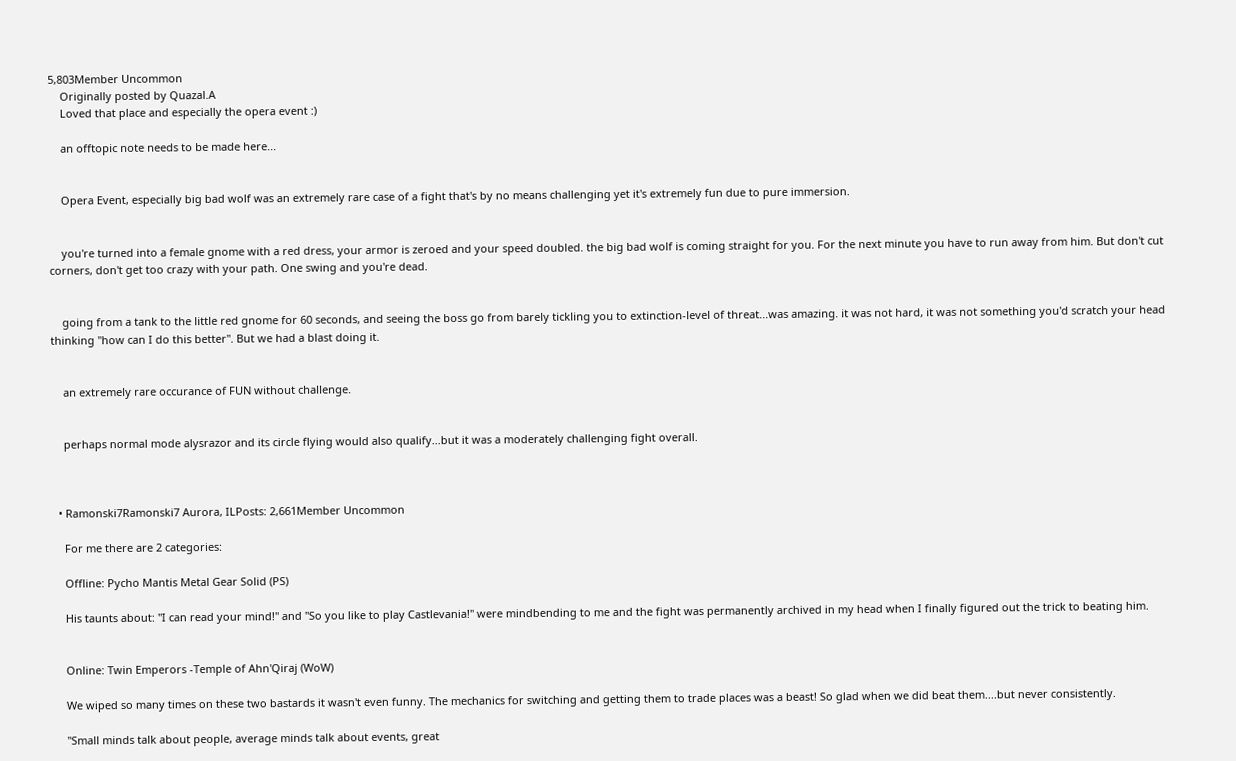5,803Member Uncommon
    Originally posted by Quazal.A
    Loved that place and especially the opera event :)

    an offtopic note needs to be made here...


    Opera Event, especially big bad wolf was an extremely rare case of a fight that's by no means challenging yet it's extremely fun due to pure immersion.


    you're turned into a female gnome with a red dress, your armor is zeroed and your speed doubled. the big bad wolf is coming straight for you. For the next minute you have to run away from him. But don't cut corners, don't get too crazy with your path. One swing and you're dead.


    going from a tank to the little red gnome for 60 seconds, and seeing the boss go from barely tickling you to extinction-level of threat...was amazing. it was not hard, it was not something you'd scratch your head thinking "how can I do this better". But we had a blast doing it.


    an extremely rare occurance of FUN without challenge.


    perhaps normal mode alysrazor and its circle flying would also qualify...but it was a moderately challenging fight overall.



  • Ramonski7Ramonski7 Aurora, ILPosts: 2,661Member Uncommon

    For me there are 2 categories:

    Offline: Pycho Mantis Metal Gear Solid (PS)

    His taunts about: "I can read your mind!" and "So you like to play Castlevania!" were mindbending to me and the fight was permanently archived in my head when I finally figured out the trick to beating him.


    Online: Twin Emperors -Temple of Ahn'Qiraj (WoW)

    We wiped so many times on these two bastards it wasn't even funny. The mechanics for switching and getting them to trade places was a beast! So glad when we did beat them....but never consistently.

    "Small minds talk about people, average minds talk about events, great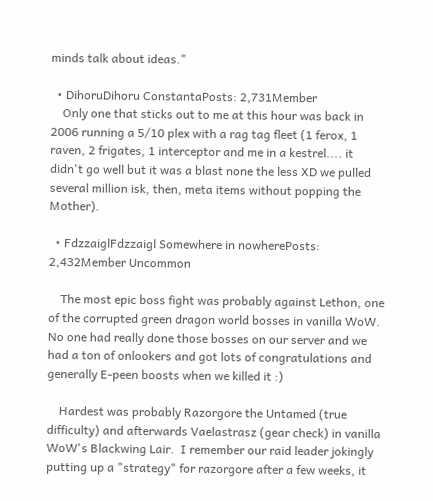minds talk about ideas."

  • DihoruDihoru ConstantaPosts: 2,731Member
    Only one that sticks out to me at this hour was back in 2006 running a 5/10 plex with a rag tag fleet (1 ferox, 1 raven, 2 frigates, 1 interceptor and me in a kestrel.... it didn't go well but it was a blast none the less XD we pulled several million isk, then, meta items without popping the Mother).

  • FdzzaiglFdzzaigl Somewhere in nowherePosts: 2,432Member Uncommon

    The most epic boss fight was probably against Lethon, one of the corrupted green dragon world bosses in vanilla WoW. No one had really done those bosses on our server and we had a ton of onlookers and got lots of congratulations and generally E-peen boosts when we killed it :)

    Hardest was probably Razorgore the Untamed (true difficulty) and afterwards Vaelastrasz (gear check) in vanilla WoW's Blackwing Lair.  I remember our raid leader jokingly putting up a "strategy" for razorgore after a few weeks, it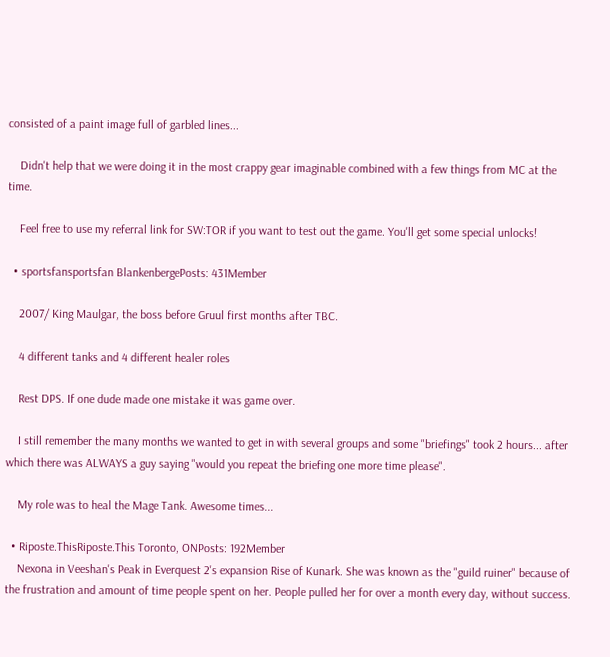consisted of a paint image full of garbled lines...

    Didn't help that we were doing it in the most crappy gear imaginable combined with a few things from MC at the time.

    Feel free to use my referral link for SW:TOR if you want to test out the game. You'll get some special unlocks!

  • sportsfansportsfan BlankenbergePosts: 431Member

    2007/ King Maulgar, the boss before Gruul first months after TBC.

    4 different tanks and 4 different healer roles

    Rest DPS. If one dude made one mistake it was game over.

    I still remember the many months we wanted to get in with several groups and some "briefings" took 2 hours... after which there was ALWAYS a guy saying "would you repeat the briefing one more time please".

    My role was to heal the Mage Tank. Awesome times...

  • Riposte.ThisRiposte.This Toronto, ONPosts: 192Member
    Nexona in Veeshan's Peak in Everquest 2's expansion Rise of Kunark. She was known as the "guild ruiner" because of the frustration and amount of time people spent on her. People pulled her for over a month every day, without success.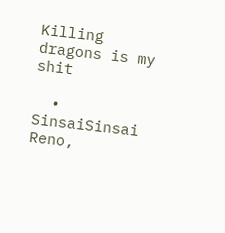Killing dragons is my shit

  • SinsaiSinsai Reno,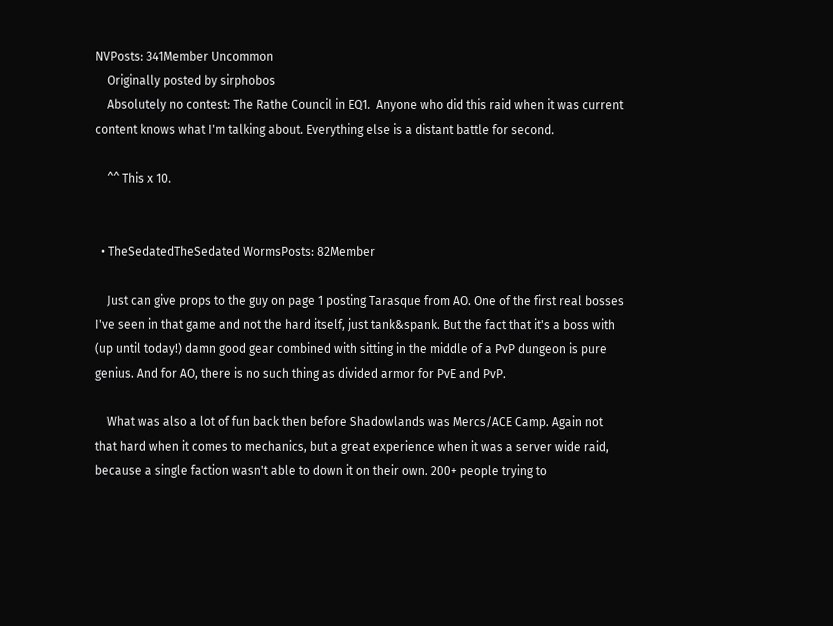NVPosts: 341Member Uncommon
    Originally posted by sirphobos
    Absolutely no contest: The Rathe Council in EQ1.  Anyone who did this raid when it was current content knows what I'm talking about. Everything else is a distant battle for second.

    ^^ This x 10.


  • TheSedatedTheSedated WormsPosts: 82Member

    Just can give props to the guy on page 1 posting Tarasque from AO. One of the first real bosses I've seen in that game and not the hard itself, just tank&spank. But the fact that it's a boss with (up until today!) damn good gear combined with sitting in the middle of a PvP dungeon is pure genius. And for AO, there is no such thing as divided armor for PvE and PvP.

    What was also a lot of fun back then before Shadowlands was Mercs/ACE Camp. Again not that hard when it comes to mechanics, but a great experience when it was a server wide raid, because a single faction wasn't able to down it on their own. 200+ people trying to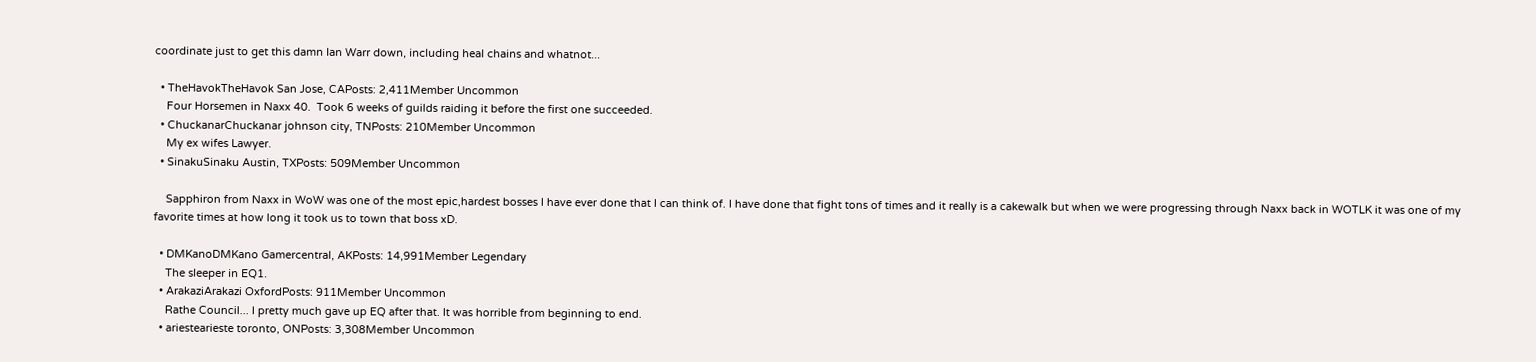coordinate just to get this damn Ian Warr down, including heal chains and whatnot...

  • TheHavokTheHavok San Jose, CAPosts: 2,411Member Uncommon
    Four Horsemen in Naxx 40.  Took 6 weeks of guilds raiding it before the first one succeeded.
  • ChuckanarChuckanar johnson city, TNPosts: 210Member Uncommon
    My ex wifes Lawyer.
  • SinakuSinaku Austin, TXPosts: 509Member Uncommon

    Sapphiron from Naxx in WoW was one of the most epic,hardest bosses I have ever done that I can think of. I have done that fight tons of times and it really is a cakewalk but when we were progressing through Naxx back in WOTLK it was one of my favorite times at how long it took us to town that boss xD.

  • DMKanoDMKano Gamercentral, AKPosts: 14,991Member Legendary
    The sleeper in EQ1.
  • ArakaziArakazi OxfordPosts: 911Member Uncommon
    Rathe Council... I pretty much gave up EQ after that. It was horrible from beginning to end.
  • ariestearieste toronto, ONPosts: 3,308Member Uncommon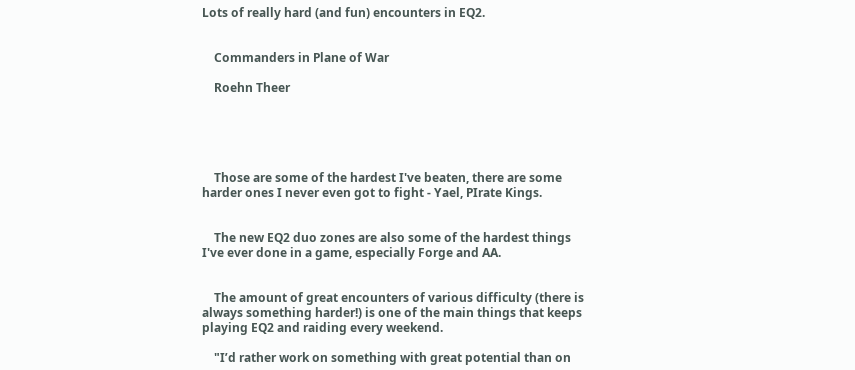Lots of really hard (and fun) encounters in EQ2.


    Commanders in Plane of War

    Roehn Theer





    Those are some of the hardest I've beaten, there are some harder ones I never even got to fight - Yael, PIrate Kings.


    The new EQ2 duo zones are also some of the hardest things I've ever done in a game, especially Forge and AA.


    The amount of great encounters of various difficulty (there is always something harder!) is one of the main things that keeps playing EQ2 and raiding every weekend.

    "I’d rather work on something with great potential than on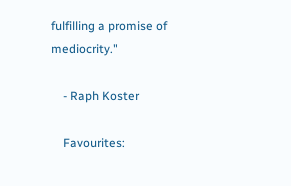fulfilling a promise of mediocrity."

    - Raph Koster

    Favourites: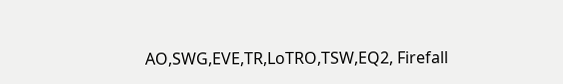AO,SWG,EVE,TR,LoTRO,TSW,EQ2, Firefall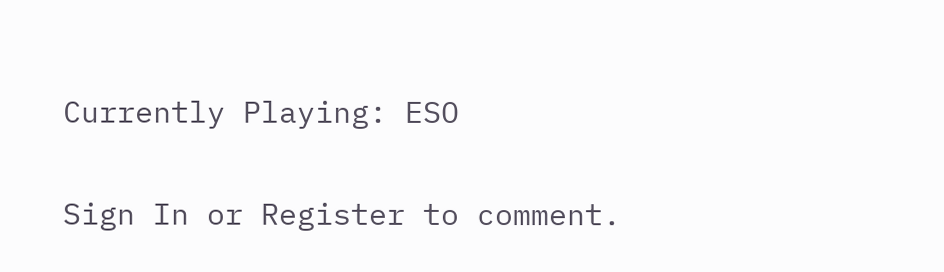Currently Playing: ESO

Sign In or Register to comment.